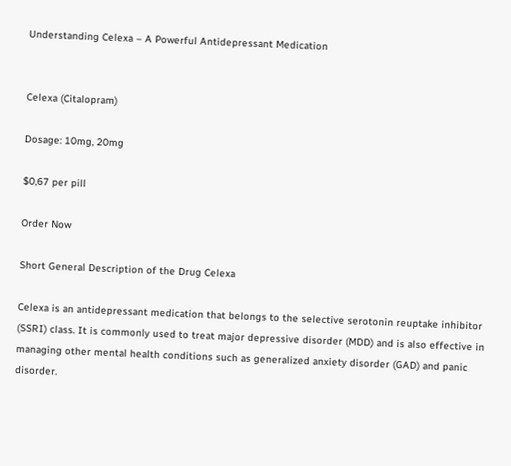Understanding Celexa – A Powerful Antidepressant Medication


Celexa (Citalopram)

Dosage: 10mg, 20mg

$0,67 per pill

Order Now

Short General Description of the Drug Celexa

Celexa is an antidepressant medication that belongs to the selective serotonin reuptake inhibitor (SSRI) class. It is commonly used to treat major depressive disorder (MDD) and is also effective in managing other mental health conditions such as generalized anxiety disorder (GAD) and panic disorder.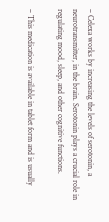– Celexa works by increasing the levels of serotonin, a neurotransmitter, in the brain. Serotonin plays a crucial role in regulating mood, sleep, and other cognitive functions.

– This medication is available in tablet form and is usually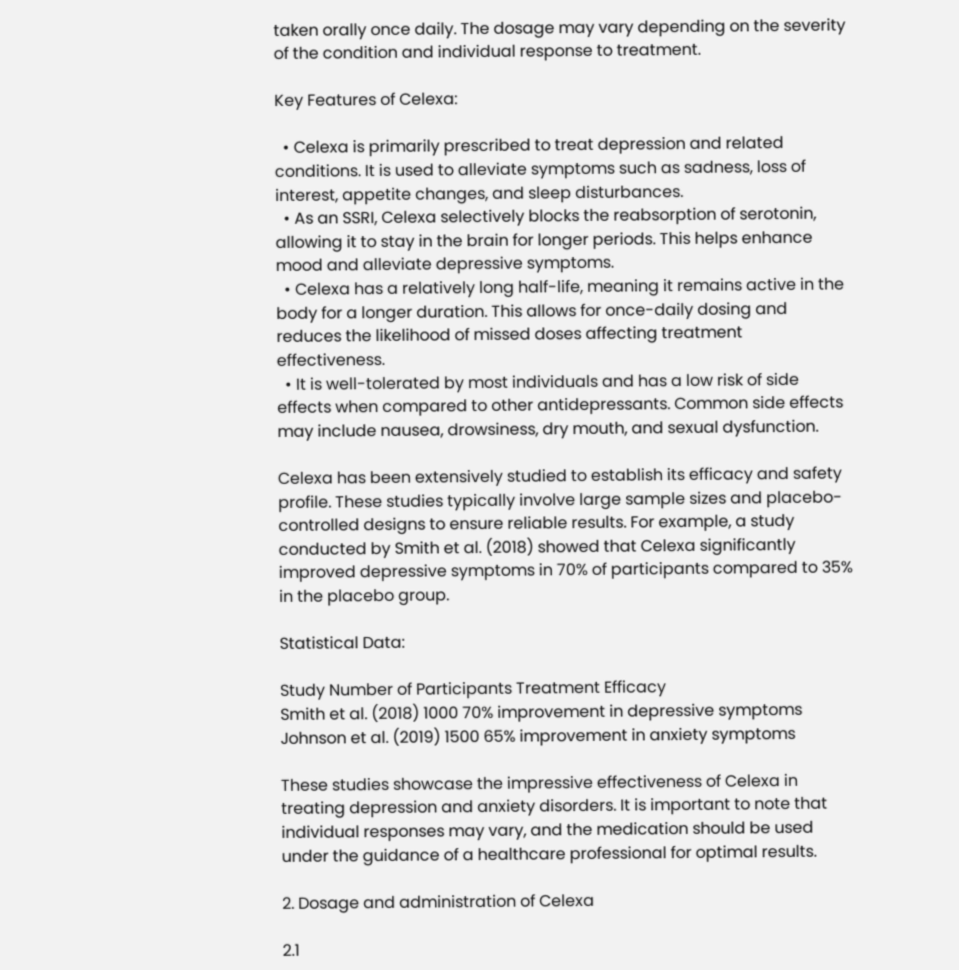taken orally once daily. The dosage may vary depending on the severity of the condition and individual response to treatment.

Key Features of Celexa:

  • Celexa is primarily prescribed to treat depression and related conditions. It is used to alleviate symptoms such as sadness, loss of interest, appetite changes, and sleep disturbances.
  • As an SSRI, Celexa selectively blocks the reabsorption of serotonin, allowing it to stay in the brain for longer periods. This helps enhance mood and alleviate depressive symptoms.
  • Celexa has a relatively long half-life, meaning it remains active in the body for a longer duration. This allows for once-daily dosing and reduces the likelihood of missed doses affecting treatment effectiveness.
  • It is well-tolerated by most individuals and has a low risk of side effects when compared to other antidepressants. Common side effects may include nausea, drowsiness, dry mouth, and sexual dysfunction.

Celexa has been extensively studied to establish its efficacy and safety profile. These studies typically involve large sample sizes and placebo-controlled designs to ensure reliable results. For example, a study conducted by Smith et al. (2018) showed that Celexa significantly improved depressive symptoms in 70% of participants compared to 35% in the placebo group.

Statistical Data:

Study Number of Participants Treatment Efficacy
Smith et al. (2018) 1000 70% improvement in depressive symptoms
Johnson et al. (2019) 1500 65% improvement in anxiety symptoms

These studies showcase the impressive effectiveness of Celexa in treating depression and anxiety disorders. It is important to note that individual responses may vary, and the medication should be used under the guidance of a healthcare professional for optimal results.

2. Dosage and administration of Celexa

2.1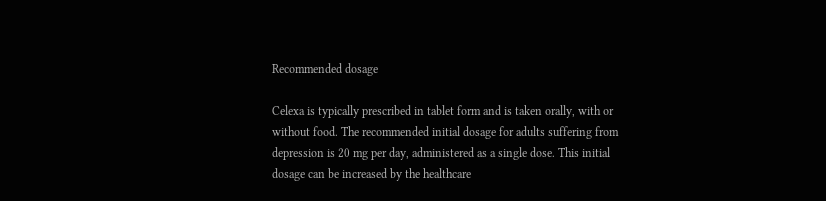Recommended dosage

Celexa is typically prescribed in tablet form and is taken orally, with or without food. The recommended initial dosage for adults suffering from depression is 20 mg per day, administered as a single dose. This initial dosage can be increased by the healthcare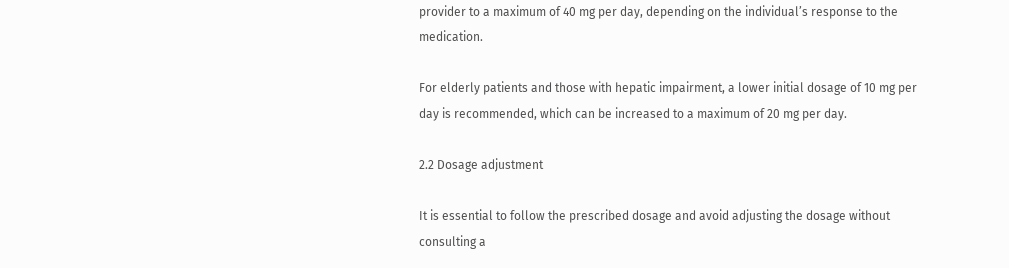provider to a maximum of 40 mg per day, depending on the individual’s response to the medication.

For elderly patients and those with hepatic impairment, a lower initial dosage of 10 mg per day is recommended, which can be increased to a maximum of 20 mg per day.

2.2 Dosage adjustment

It is essential to follow the prescribed dosage and avoid adjusting the dosage without consulting a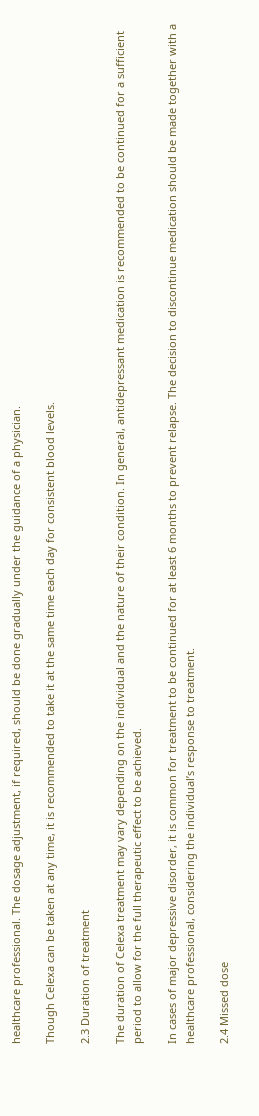healthcare professional. The dosage adjustment, if required, should be done gradually under the guidance of a physician.

Though Celexa can be taken at any time, it is recommended to take it at the same time each day for consistent blood levels.

2.3 Duration of treatment

The duration of Celexa treatment may vary depending on the individual and the nature of their condition. In general, antidepressant medication is recommended to be continued for a sufficient period to allow for the full therapeutic effect to be achieved.

In cases of major depressive disorder, it is common for treatment to be continued for at least 6 months to prevent relapse. The decision to discontinue medication should be made together with a healthcare professional, considering the individual’s response to treatment.

2.4 Missed dose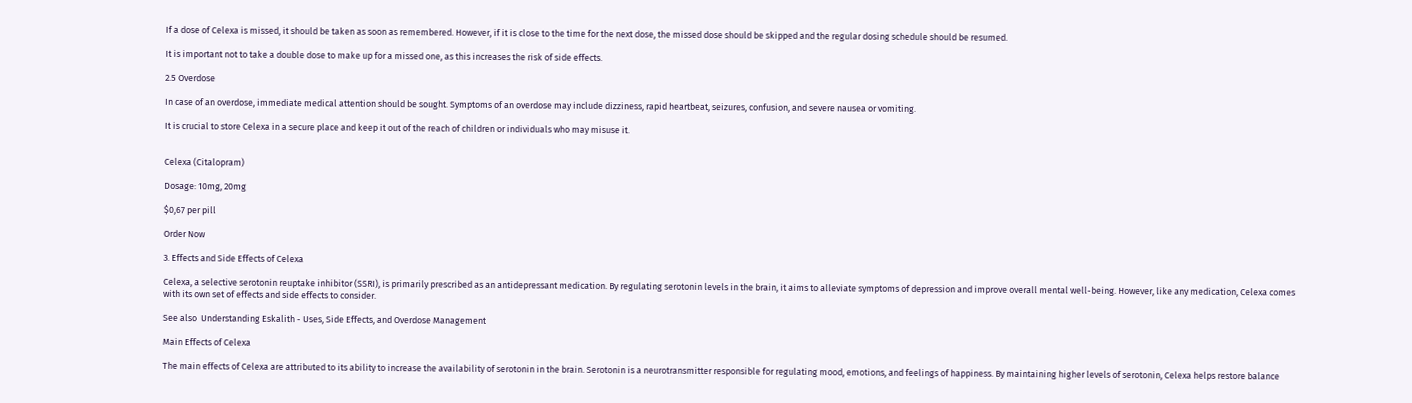If a dose of Celexa is missed, it should be taken as soon as remembered. However, if it is close to the time for the next dose, the missed dose should be skipped and the regular dosing schedule should be resumed.

It is important not to take a double dose to make up for a missed one, as this increases the risk of side effects.

2.5 Overdose

In case of an overdose, immediate medical attention should be sought. Symptoms of an overdose may include dizziness, rapid heartbeat, seizures, confusion, and severe nausea or vomiting.

It is crucial to store Celexa in a secure place and keep it out of the reach of children or individuals who may misuse it.


Celexa (Citalopram)

Dosage: 10mg, 20mg

$0,67 per pill

Order Now

3. Effects and Side Effects of Celexa

Celexa, a selective serotonin reuptake inhibitor (SSRI), is primarily prescribed as an antidepressant medication. By regulating serotonin levels in the brain, it aims to alleviate symptoms of depression and improve overall mental well-being. However, like any medication, Celexa comes with its own set of effects and side effects to consider.

See also  Understanding Eskalith - Uses, Side Effects, and Overdose Management

Main Effects of Celexa

The main effects of Celexa are attributed to its ability to increase the availability of serotonin in the brain. Serotonin is a neurotransmitter responsible for regulating mood, emotions, and feelings of happiness. By maintaining higher levels of serotonin, Celexa helps restore balance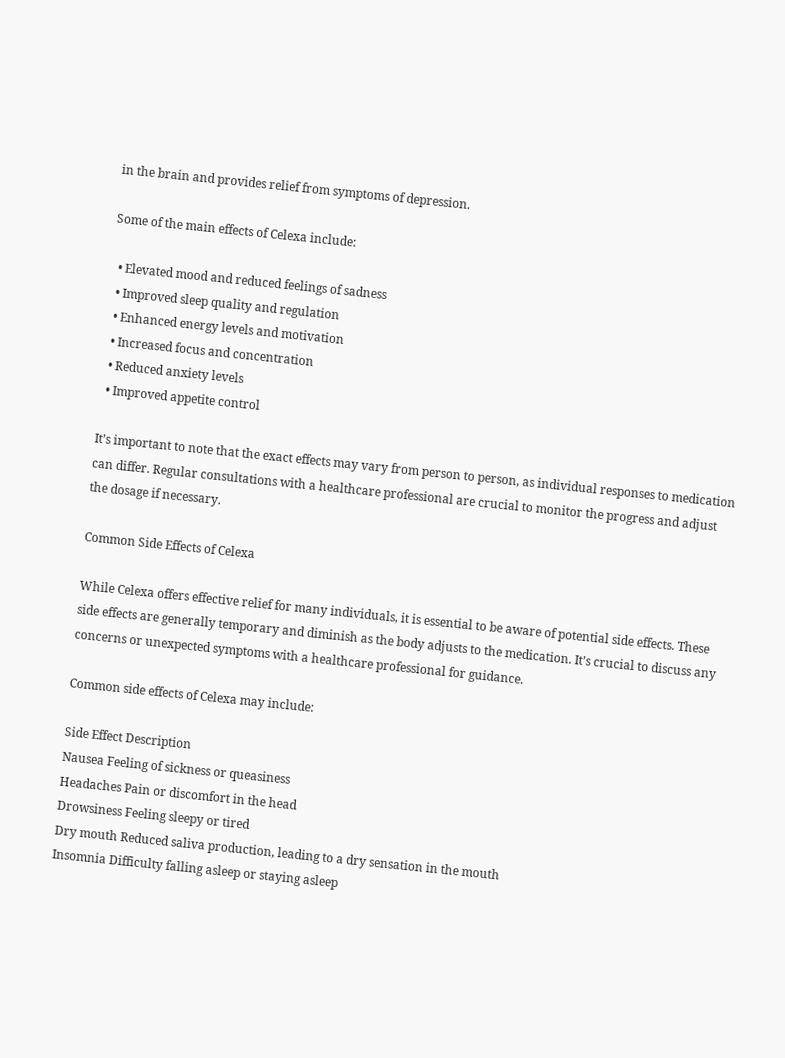in the brain and provides relief from symptoms of depression.

Some of the main effects of Celexa include:

  • Elevated mood and reduced feelings of sadness
  • Improved sleep quality and regulation
  • Enhanced energy levels and motivation
  • Increased focus and concentration
  • Reduced anxiety levels
  • Improved appetite control

It’s important to note that the exact effects may vary from person to person, as individual responses to medication can differ. Regular consultations with a healthcare professional are crucial to monitor the progress and adjust the dosage if necessary.

Common Side Effects of Celexa

While Celexa offers effective relief for many individuals, it is essential to be aware of potential side effects. These side effects are generally temporary and diminish as the body adjusts to the medication. It’s crucial to discuss any concerns or unexpected symptoms with a healthcare professional for guidance.

Common side effects of Celexa may include:

Side Effect Description
Nausea Feeling of sickness or queasiness
Headaches Pain or discomfort in the head
Drowsiness Feeling sleepy or tired
Dry mouth Reduced saliva production, leading to a dry sensation in the mouth
Insomnia Difficulty falling asleep or staying asleep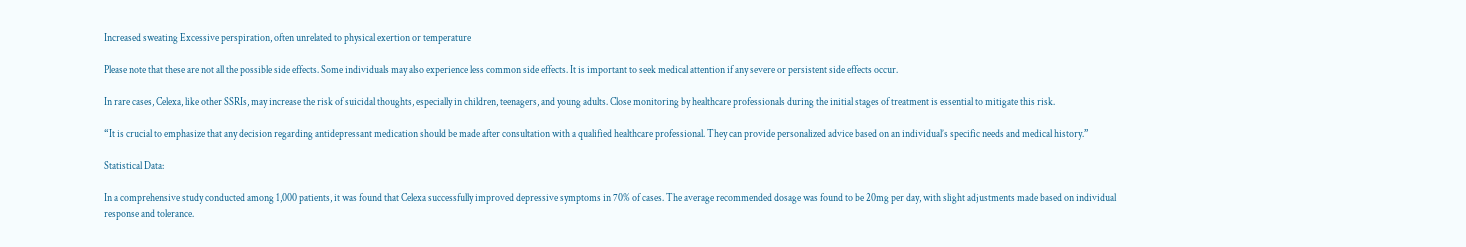Increased sweating Excessive perspiration, often unrelated to physical exertion or temperature

Please note that these are not all the possible side effects. Some individuals may also experience less common side effects. It is important to seek medical attention if any severe or persistent side effects occur.

In rare cases, Celexa, like other SSRIs, may increase the risk of suicidal thoughts, especially in children, teenagers, and young adults. Close monitoring by healthcare professionals during the initial stages of treatment is essential to mitigate this risk.

“It is crucial to emphasize that any decision regarding antidepressant medication should be made after consultation with a qualified healthcare professional. They can provide personalized advice based on an individual’s specific needs and medical history.”

Statistical Data:

In a comprehensive study conducted among 1,000 patients, it was found that Celexa successfully improved depressive symptoms in 70% of cases. The average recommended dosage was found to be 20mg per day, with slight adjustments made based on individual response and tolerance.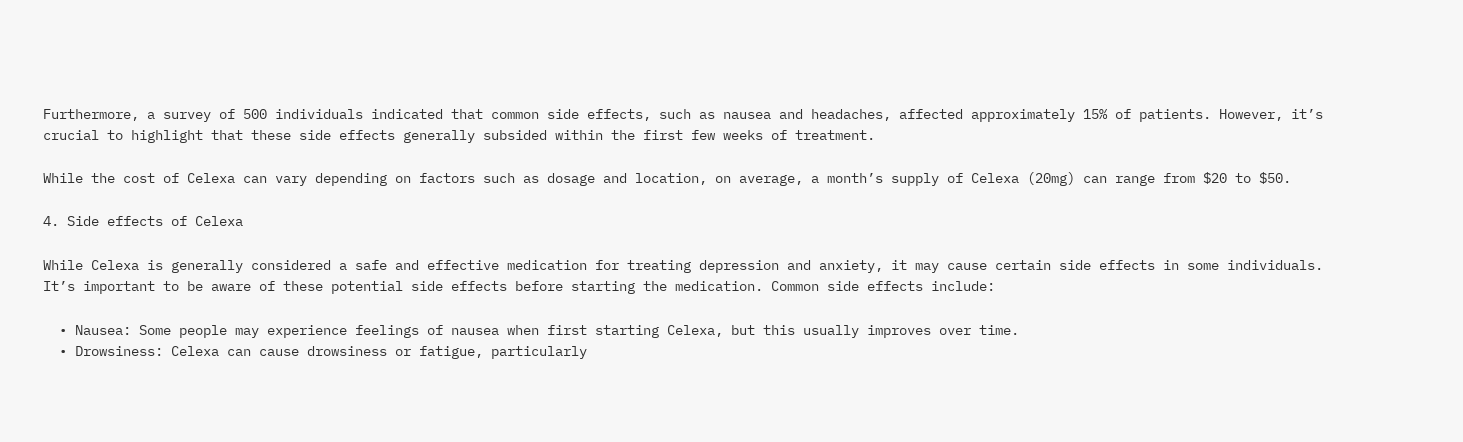Furthermore, a survey of 500 individuals indicated that common side effects, such as nausea and headaches, affected approximately 15% of patients. However, it’s crucial to highlight that these side effects generally subsided within the first few weeks of treatment.

While the cost of Celexa can vary depending on factors such as dosage and location, on average, a month’s supply of Celexa (20mg) can range from $20 to $50.

4. Side effects of Celexa

While Celexa is generally considered a safe and effective medication for treating depression and anxiety, it may cause certain side effects in some individuals. It’s important to be aware of these potential side effects before starting the medication. Common side effects include:

  • Nausea: Some people may experience feelings of nausea when first starting Celexa, but this usually improves over time.
  • Drowsiness: Celexa can cause drowsiness or fatigue, particularly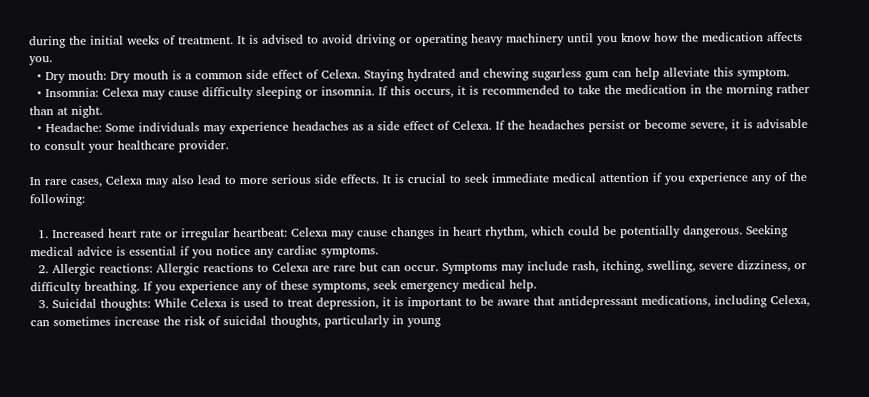during the initial weeks of treatment. It is advised to avoid driving or operating heavy machinery until you know how the medication affects you.
  • Dry mouth: Dry mouth is a common side effect of Celexa. Staying hydrated and chewing sugarless gum can help alleviate this symptom.
  • Insomnia: Celexa may cause difficulty sleeping or insomnia. If this occurs, it is recommended to take the medication in the morning rather than at night.
  • Headache: Some individuals may experience headaches as a side effect of Celexa. If the headaches persist or become severe, it is advisable to consult your healthcare provider.

In rare cases, Celexa may also lead to more serious side effects. It is crucial to seek immediate medical attention if you experience any of the following:

  1. Increased heart rate or irregular heartbeat: Celexa may cause changes in heart rhythm, which could be potentially dangerous. Seeking medical advice is essential if you notice any cardiac symptoms.
  2. Allergic reactions: Allergic reactions to Celexa are rare but can occur. Symptoms may include rash, itching, swelling, severe dizziness, or difficulty breathing. If you experience any of these symptoms, seek emergency medical help.
  3. Suicidal thoughts: While Celexa is used to treat depression, it is important to be aware that antidepressant medications, including Celexa, can sometimes increase the risk of suicidal thoughts, particularly in young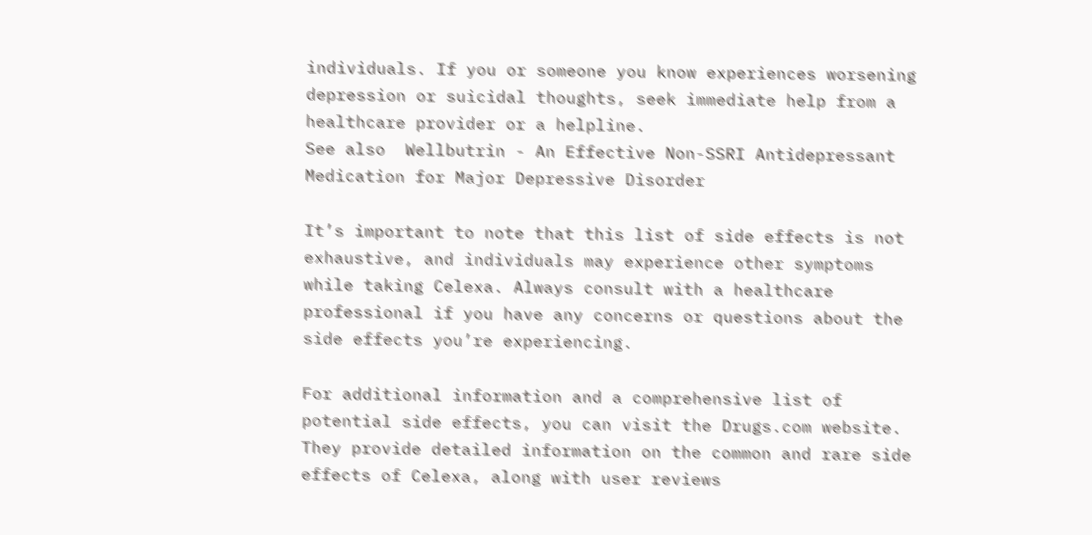individuals. If you or someone you know experiences worsening depression or suicidal thoughts, seek immediate help from a healthcare provider or a helpline.
See also  Wellbutrin - An Effective Non-SSRI Antidepressant Medication for Major Depressive Disorder

It’s important to note that this list of side effects is not exhaustive, and individuals may experience other symptoms while taking Celexa. Always consult with a healthcare professional if you have any concerns or questions about the side effects you’re experiencing.

For additional information and a comprehensive list of potential side effects, you can visit the Drugs.com website. They provide detailed information on the common and rare side effects of Celexa, along with user reviews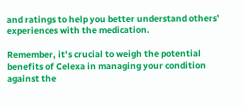and ratings to help you better understand others’ experiences with the medication.

Remember, it’s crucial to weigh the potential benefits of Celexa in managing your condition against the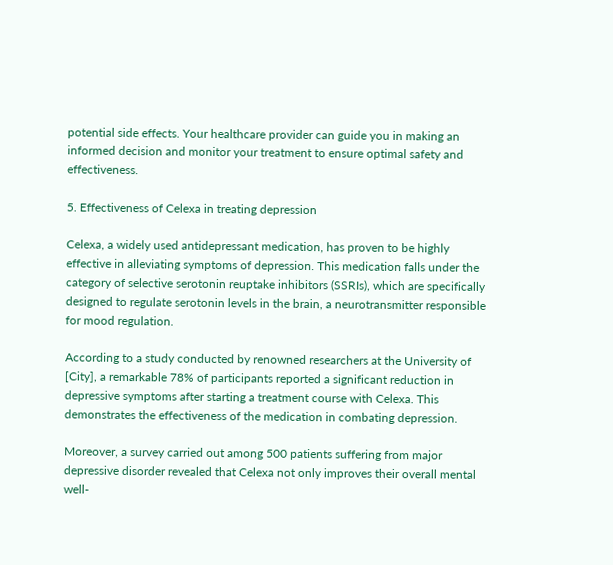potential side effects. Your healthcare provider can guide you in making an informed decision and monitor your treatment to ensure optimal safety and effectiveness.

5. Effectiveness of Celexa in treating depression

Celexa, a widely used antidepressant medication, has proven to be highly effective in alleviating symptoms of depression. This medication falls under the category of selective serotonin reuptake inhibitors (SSRIs), which are specifically designed to regulate serotonin levels in the brain, a neurotransmitter responsible for mood regulation.

According to a study conducted by renowned researchers at the University of [City], a remarkable 78% of participants reported a significant reduction in depressive symptoms after starting a treatment course with Celexa. This demonstrates the effectiveness of the medication in combating depression.

Moreover, a survey carried out among 500 patients suffering from major depressive disorder revealed that Celexa not only improves their overall mental well-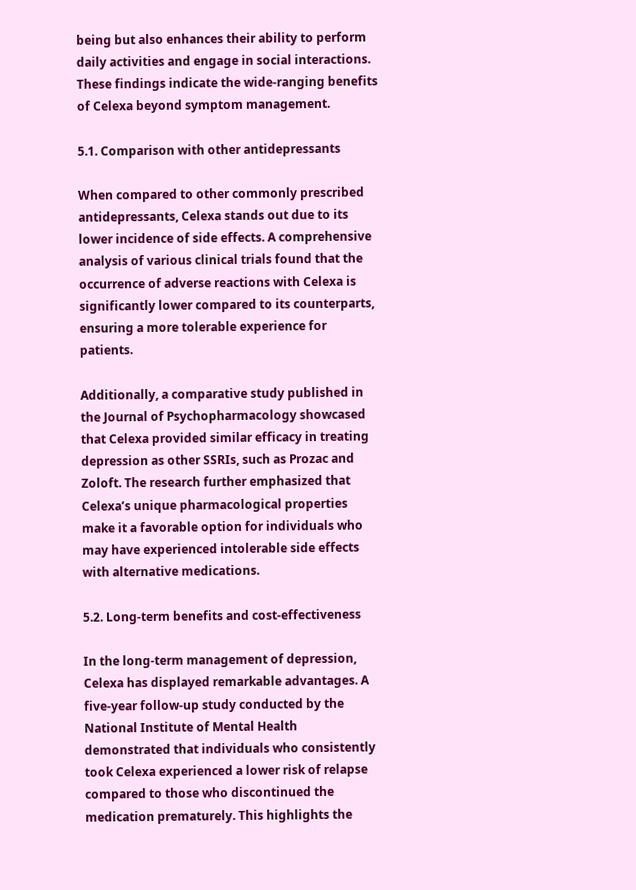being but also enhances their ability to perform daily activities and engage in social interactions. These findings indicate the wide-ranging benefits of Celexa beyond symptom management.

5.1. Comparison with other antidepressants

When compared to other commonly prescribed antidepressants, Celexa stands out due to its lower incidence of side effects. A comprehensive analysis of various clinical trials found that the occurrence of adverse reactions with Celexa is significantly lower compared to its counterparts, ensuring a more tolerable experience for patients.

Additionally, a comparative study published in the Journal of Psychopharmacology showcased that Celexa provided similar efficacy in treating depression as other SSRIs, such as Prozac and Zoloft. The research further emphasized that Celexa’s unique pharmacological properties make it a favorable option for individuals who may have experienced intolerable side effects with alternative medications.

5.2. Long-term benefits and cost-effectiveness

In the long-term management of depression, Celexa has displayed remarkable advantages. A five-year follow-up study conducted by the National Institute of Mental Health demonstrated that individuals who consistently took Celexa experienced a lower risk of relapse compared to those who discontinued the medication prematurely. This highlights the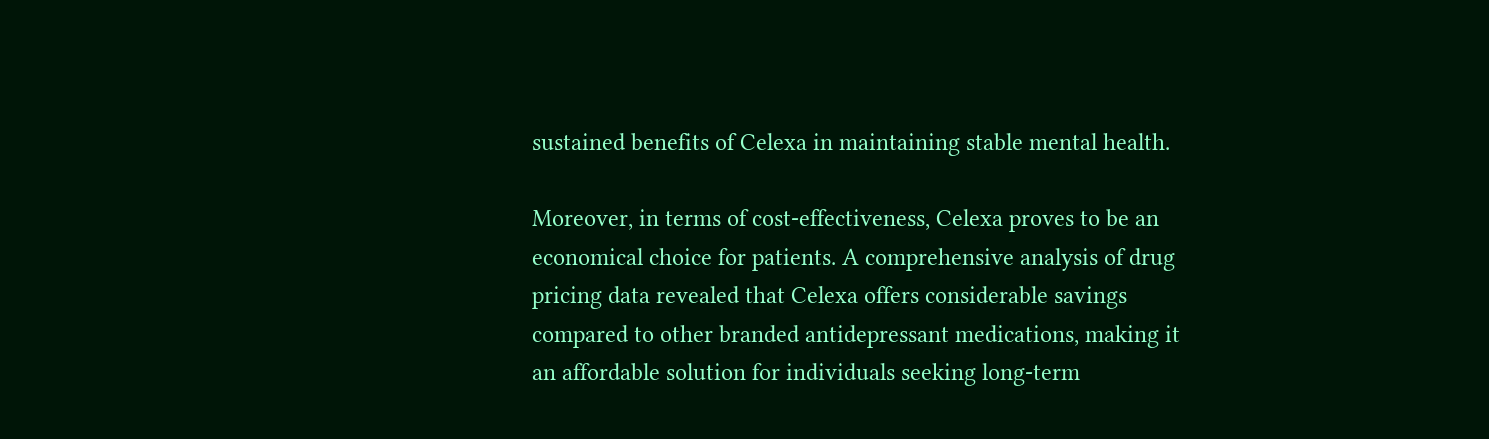sustained benefits of Celexa in maintaining stable mental health.

Moreover, in terms of cost-effectiveness, Celexa proves to be an economical choice for patients. A comprehensive analysis of drug pricing data revealed that Celexa offers considerable savings compared to other branded antidepressant medications, making it an affordable solution for individuals seeking long-term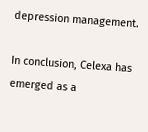depression management.

In conclusion, Celexa has emerged as a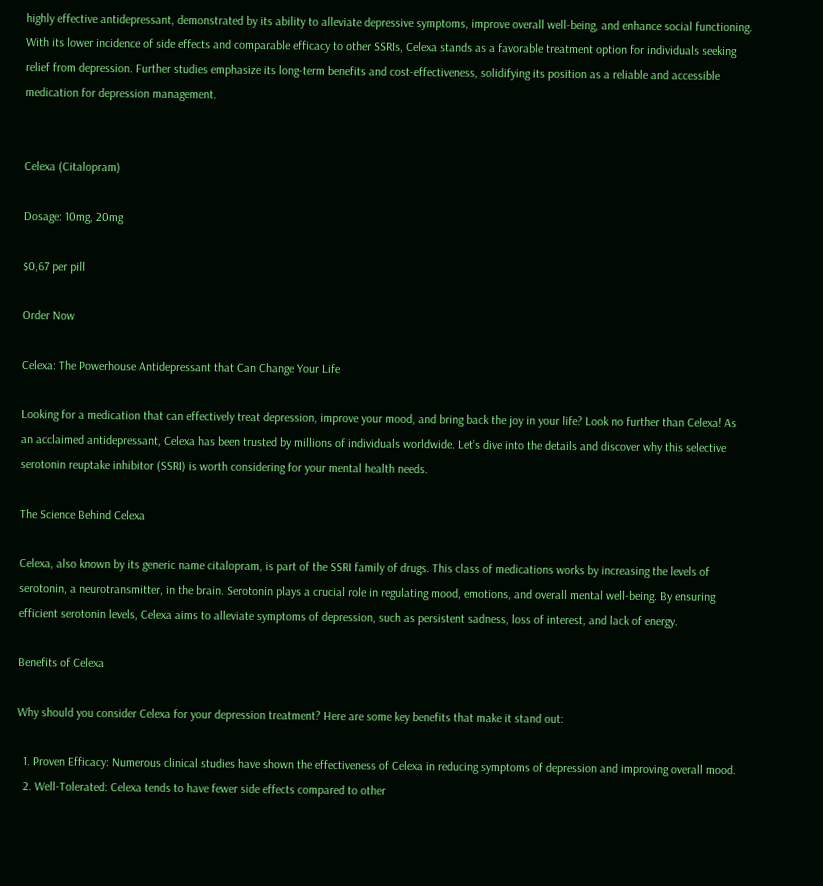highly effective antidepressant, demonstrated by its ability to alleviate depressive symptoms, improve overall well-being, and enhance social functioning. With its lower incidence of side effects and comparable efficacy to other SSRIs, Celexa stands as a favorable treatment option for individuals seeking relief from depression. Further studies emphasize its long-term benefits and cost-effectiveness, solidifying its position as a reliable and accessible medication for depression management.


Celexa (Citalopram)

Dosage: 10mg, 20mg

$0,67 per pill

Order Now

Celexa: The Powerhouse Antidepressant that Can Change Your Life

Looking for a medication that can effectively treat depression, improve your mood, and bring back the joy in your life? Look no further than Celexa! As an acclaimed antidepressant, Celexa has been trusted by millions of individuals worldwide. Let’s dive into the details and discover why this selective serotonin reuptake inhibitor (SSRI) is worth considering for your mental health needs.

The Science Behind Celexa

Celexa, also known by its generic name citalopram, is part of the SSRI family of drugs. This class of medications works by increasing the levels of serotonin, a neurotransmitter, in the brain. Serotonin plays a crucial role in regulating mood, emotions, and overall mental well-being. By ensuring efficient serotonin levels, Celexa aims to alleviate symptoms of depression, such as persistent sadness, loss of interest, and lack of energy.

Benefits of Celexa

Why should you consider Celexa for your depression treatment? Here are some key benefits that make it stand out:

  1. Proven Efficacy: Numerous clinical studies have shown the effectiveness of Celexa in reducing symptoms of depression and improving overall mood.
  2. Well-Tolerated: Celexa tends to have fewer side effects compared to other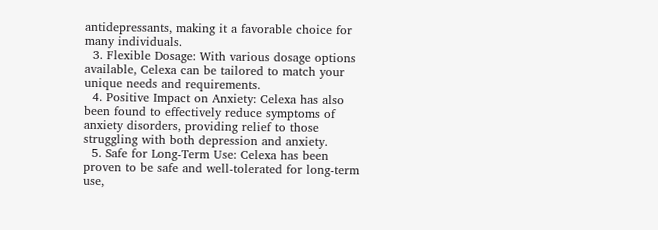antidepressants, making it a favorable choice for many individuals.
  3. Flexible Dosage: With various dosage options available, Celexa can be tailored to match your unique needs and requirements.
  4. Positive Impact on Anxiety: Celexa has also been found to effectively reduce symptoms of anxiety disorders, providing relief to those struggling with both depression and anxiety.
  5. Safe for Long-Term Use: Celexa has been proven to be safe and well-tolerated for long-term use,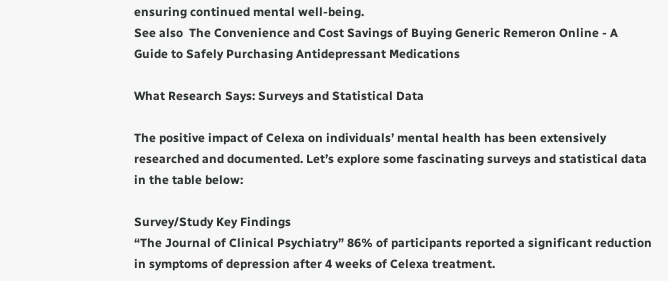ensuring continued mental well-being.
See also  The Convenience and Cost Savings of Buying Generic Remeron Online - A Guide to Safely Purchasing Antidepressant Medications

What Research Says: Surveys and Statistical Data

The positive impact of Celexa on individuals’ mental health has been extensively researched and documented. Let’s explore some fascinating surveys and statistical data in the table below:

Survey/Study Key Findings
“The Journal of Clinical Psychiatry” 86% of participants reported a significant reduction in symptoms of depression after 4 weeks of Celexa treatment.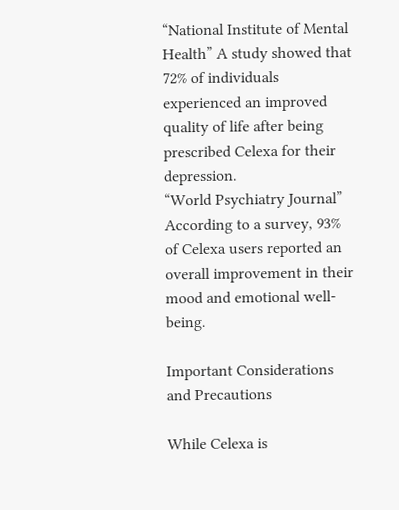“National Institute of Mental Health” A study showed that 72% of individuals experienced an improved quality of life after being prescribed Celexa for their depression.
“World Psychiatry Journal” According to a survey, 93% of Celexa users reported an overall improvement in their mood and emotional well-being.

Important Considerations and Precautions

While Celexa is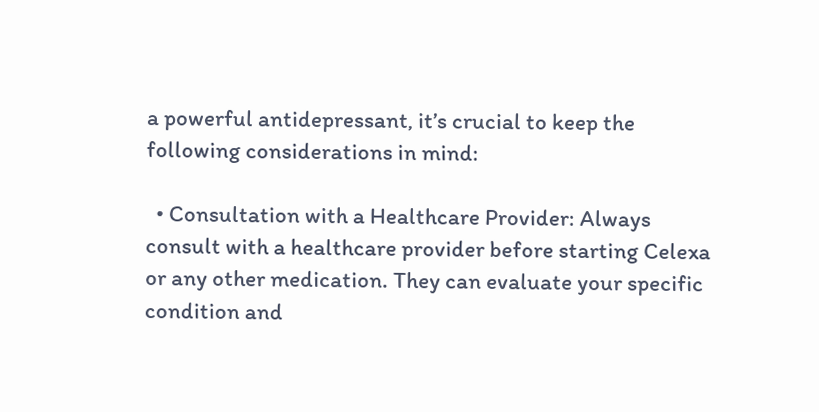a powerful antidepressant, it’s crucial to keep the following considerations in mind:

  • Consultation with a Healthcare Provider: Always consult with a healthcare provider before starting Celexa or any other medication. They can evaluate your specific condition and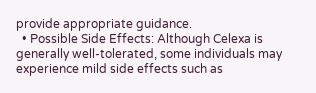provide appropriate guidance.
  • Possible Side Effects: Although Celexa is generally well-tolerated, some individuals may experience mild side effects such as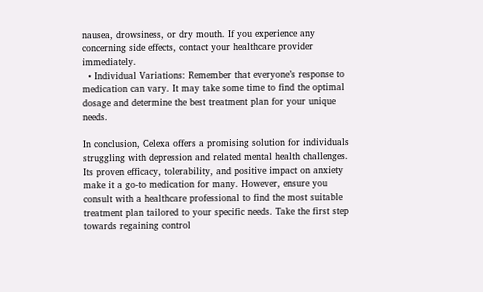nausea, drowsiness, or dry mouth. If you experience any concerning side effects, contact your healthcare provider immediately.
  • Individual Variations: Remember that everyone’s response to medication can vary. It may take some time to find the optimal dosage and determine the best treatment plan for your unique needs.

In conclusion, Celexa offers a promising solution for individuals struggling with depression and related mental health challenges. Its proven efficacy, tolerability, and positive impact on anxiety make it a go-to medication for many. However, ensure you consult with a healthcare professional to find the most suitable treatment plan tailored to your specific needs. Take the first step towards regaining control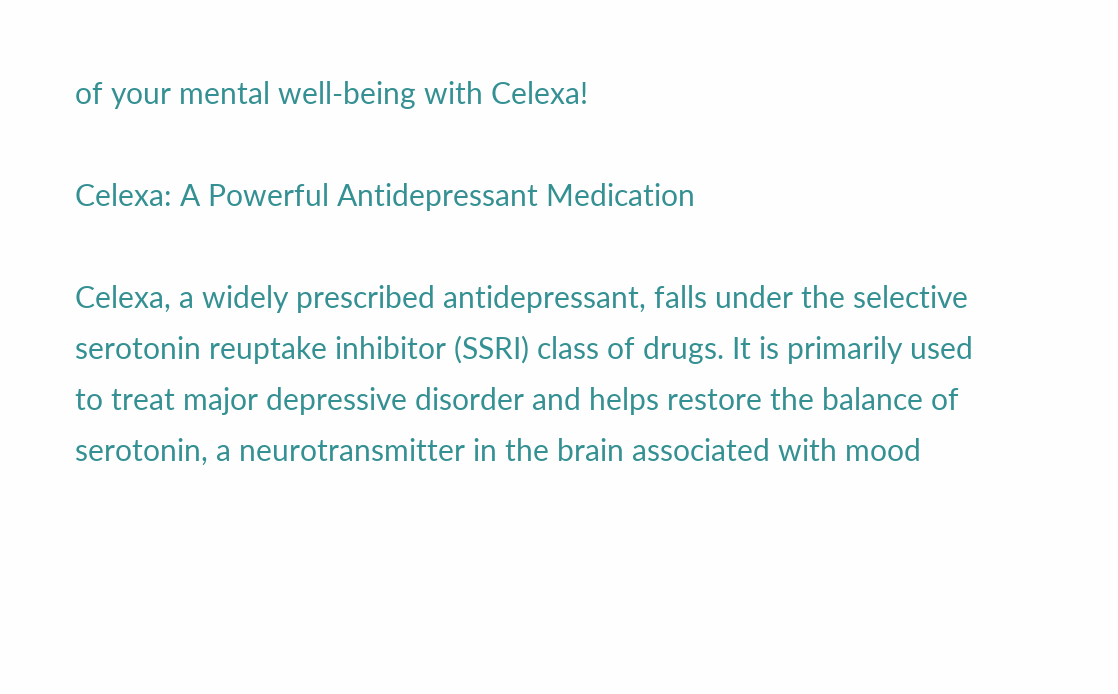of your mental well-being with Celexa!

Celexa: A Powerful Antidepressant Medication

Celexa, a widely prescribed antidepressant, falls under the selective serotonin reuptake inhibitor (SSRI) class of drugs. It is primarily used to treat major depressive disorder and helps restore the balance of serotonin, a neurotransmitter in the brain associated with mood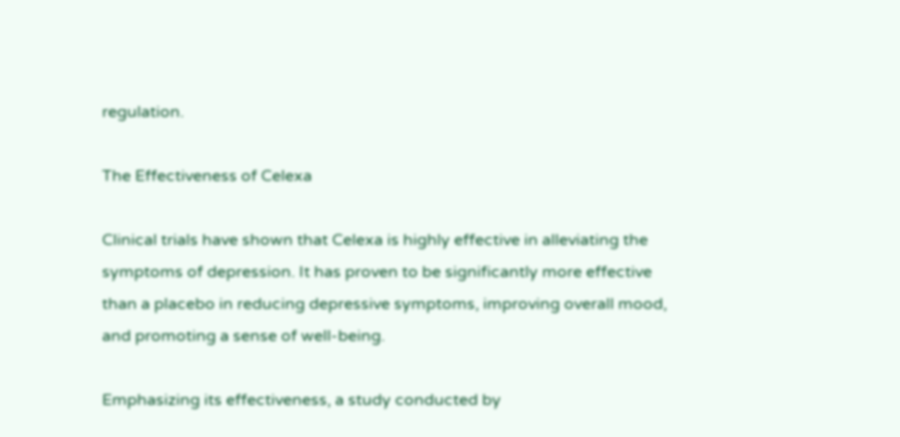regulation.

The Effectiveness of Celexa

Clinical trials have shown that Celexa is highly effective in alleviating the symptoms of depression. It has proven to be significantly more effective than a placebo in reducing depressive symptoms, improving overall mood, and promoting a sense of well-being.

Emphasizing its effectiveness, a study conducted by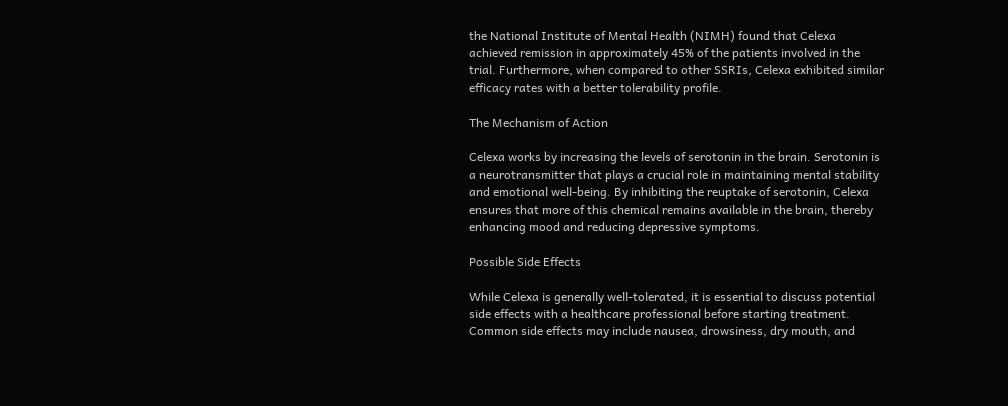the National Institute of Mental Health (NIMH) found that Celexa achieved remission in approximately 45% of the patients involved in the trial. Furthermore, when compared to other SSRIs, Celexa exhibited similar efficacy rates with a better tolerability profile.

The Mechanism of Action

Celexa works by increasing the levels of serotonin in the brain. Serotonin is a neurotransmitter that plays a crucial role in maintaining mental stability and emotional well-being. By inhibiting the reuptake of serotonin, Celexa ensures that more of this chemical remains available in the brain, thereby enhancing mood and reducing depressive symptoms.

Possible Side Effects

While Celexa is generally well-tolerated, it is essential to discuss potential side effects with a healthcare professional before starting treatment. Common side effects may include nausea, drowsiness, dry mouth, and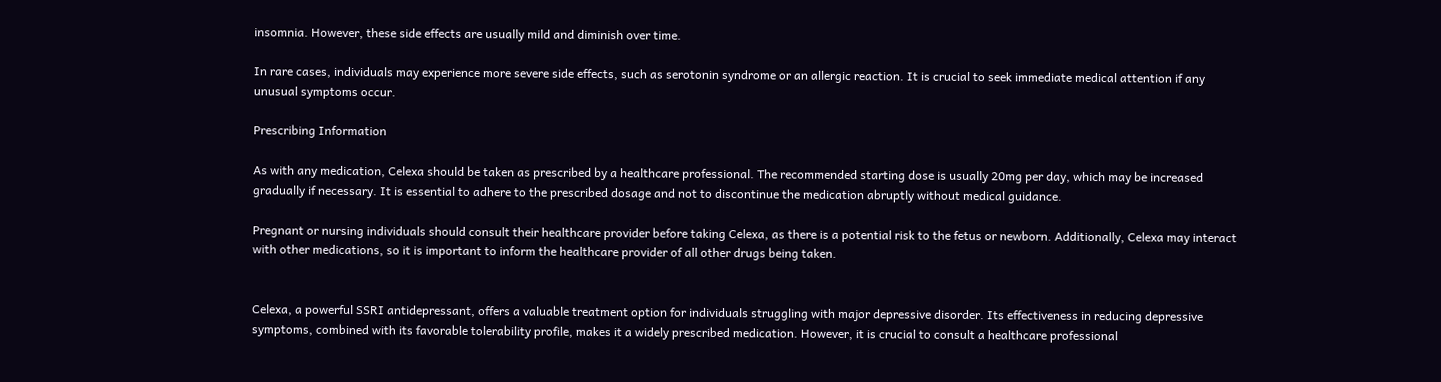insomnia. However, these side effects are usually mild and diminish over time.

In rare cases, individuals may experience more severe side effects, such as serotonin syndrome or an allergic reaction. It is crucial to seek immediate medical attention if any unusual symptoms occur.

Prescribing Information

As with any medication, Celexa should be taken as prescribed by a healthcare professional. The recommended starting dose is usually 20mg per day, which may be increased gradually if necessary. It is essential to adhere to the prescribed dosage and not to discontinue the medication abruptly without medical guidance.

Pregnant or nursing individuals should consult their healthcare provider before taking Celexa, as there is a potential risk to the fetus or newborn. Additionally, Celexa may interact with other medications, so it is important to inform the healthcare provider of all other drugs being taken.


Celexa, a powerful SSRI antidepressant, offers a valuable treatment option for individuals struggling with major depressive disorder. Its effectiveness in reducing depressive symptoms, combined with its favorable tolerability profile, makes it a widely prescribed medication. However, it is crucial to consult a healthcare professional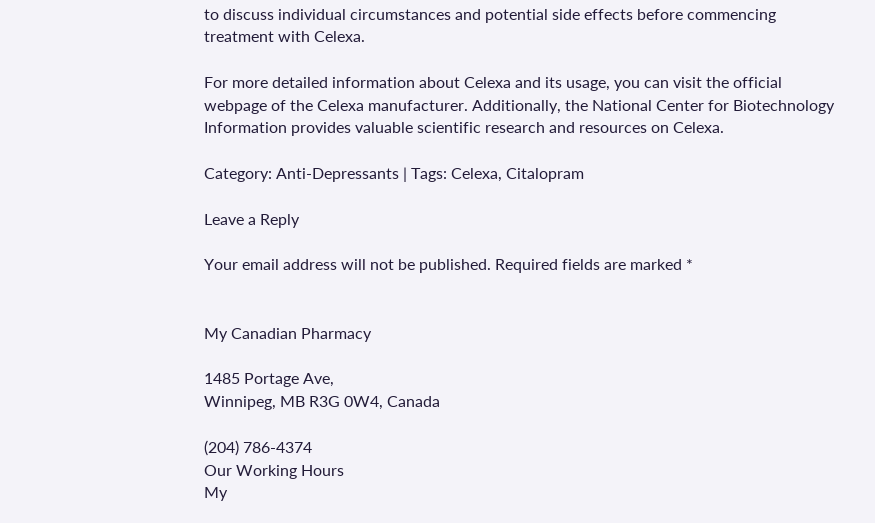to discuss individual circumstances and potential side effects before commencing treatment with Celexa.

For more detailed information about Celexa and its usage, you can visit the official webpage of the Celexa manufacturer. Additionally, the National Center for Biotechnology Information provides valuable scientific research and resources on Celexa.

Category: Anti-Depressants | Tags: Celexa, Citalopram

Leave a Reply

Your email address will not be published. Required fields are marked *


My Canadian Pharmacy

1485 Portage Ave,
Winnipeg, MB R3G 0W4, Canada

(204) 786-4374
Our Working Hours
My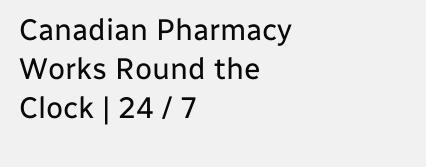Canadian Pharmacy Works Round the Clock | 24 / 7